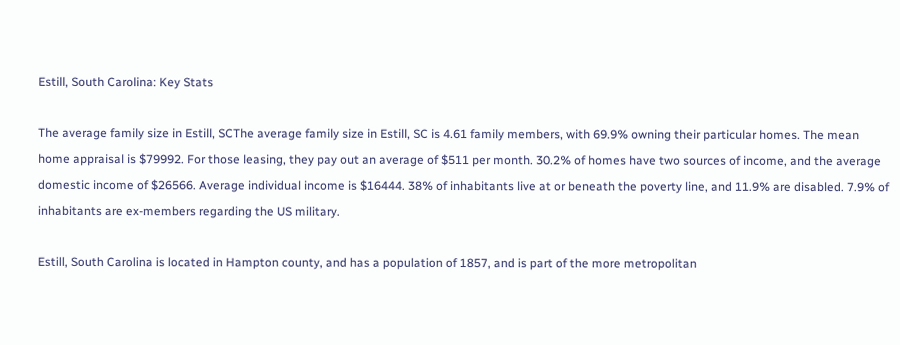Estill, South Carolina: Key Stats

The average family size in Estill, SCThe average family size in Estill, SC is 4.61 family members, with 69.9% owning their particular homes. The mean home appraisal is $79992. For those leasing, they pay out an average of $511 per month. 30.2% of homes have two sources of income, and the average domestic income of $26566. Average individual income is $16444. 38% of inhabitants live at or beneath the poverty line, and 11.9% are disabled. 7.9% of inhabitants are ex-members regarding the US military.

Estill, South Carolina is located in Hampton county, and has a population of 1857, and is part of the more metropolitan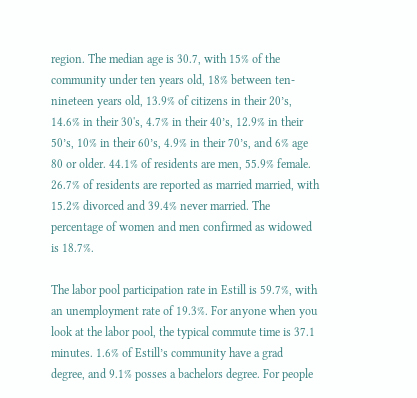region. The median age is 30.7, with 15% of the community under ten years old, 18% between ten-nineteen years old, 13.9% of citizens in their 20’s, 14.6% in their 30's, 4.7% in their 40’s, 12.9% in their 50’s, 10% in their 60’s, 4.9% in their 70’s, and 6% age 80 or older. 44.1% of residents are men, 55.9% female. 26.7% of residents are reported as married married, with 15.2% divorced and 39.4% never married. The percentage of women and men confirmed as widowed is 18.7%.

The labor pool participation rate in Estill is 59.7%, with an unemployment rate of 19.3%. For anyone when you look at the labor pool, the typical commute time is 37.1 minutes. 1.6% of Estill’s community have a grad degree, and 9.1% posses a bachelors degree. For people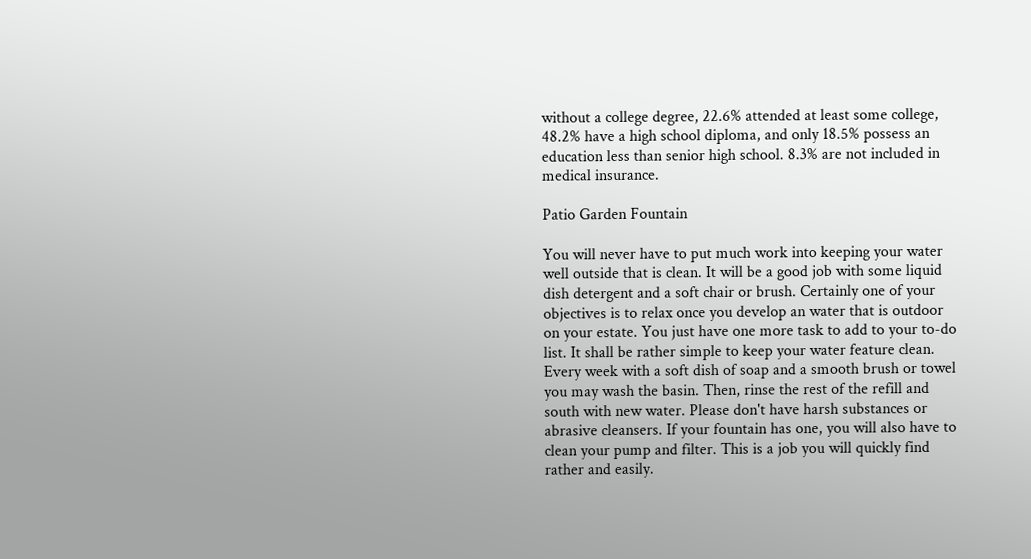without a college degree, 22.6% attended at least some college, 48.2% have a high school diploma, and only 18.5% possess an education less than senior high school. 8.3% are not included in medical insurance.

Patio Garden Fountain

You will never have to put much work into keeping your water well outside that is clean. It will be a good job with some liquid dish detergent and a soft chair or brush. Certainly one of your objectives is to relax once you develop an water that is outdoor on your estate. You just have one more task to add to your to-do list. It shall be rather simple to keep your water feature clean. Every week with a soft dish of soap and a smooth brush or towel you may wash the basin. Then, rinse the rest of the refill and south with new water. Please don't have harsh substances or abrasive cleansers. If your fountain has one, you will also have to clean your pump and filter. This is a job you will quickly find rather and easily.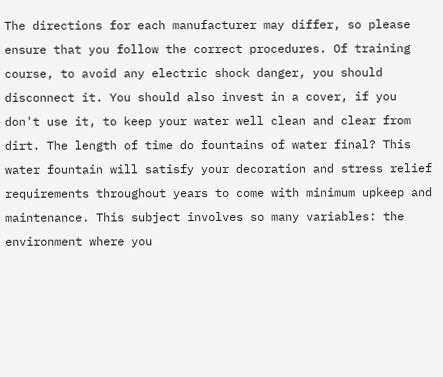The directions for each manufacturer may differ, so please ensure that you follow the correct procedures. Of training course, to avoid any electric shock danger, you should disconnect it. You should also invest in a cover, if you don't use it, to keep your water well clean and clear from dirt. The length of time do fountains of water final? This water fountain will satisfy your decoration and stress relief requirements throughout years to come with minimum upkeep and maintenance. This subject involves so many variables: the environment where you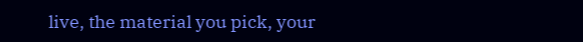live, the material you pick, your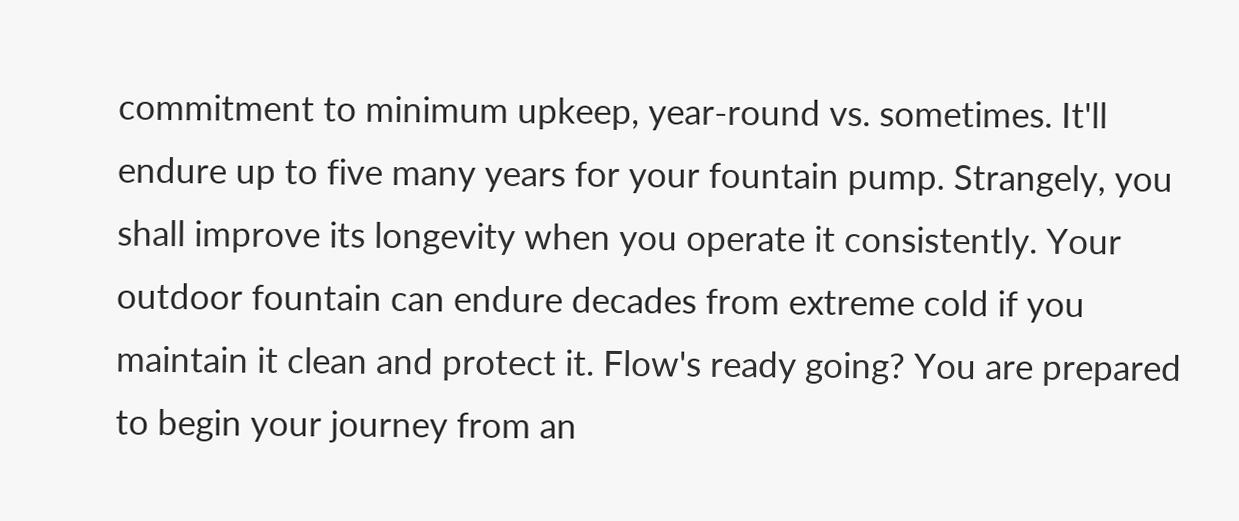commitment to minimum upkeep, year-round vs. sometimes. It'll endure up to five many years for your fountain pump. Strangely, you shall improve its longevity when you operate it consistently. Your outdoor fountain can endure decades from extreme cold if you maintain it clean and protect it. Flow's ready going? You are prepared to begin your journey from an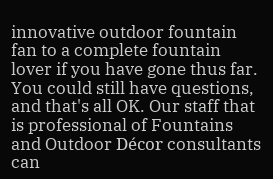innovative outdoor fountain fan to a complete fountain lover if you have gone thus far. You could still have questions, and that's all OK. Our staff that is professional of Fountains and Outdoor Décor consultants can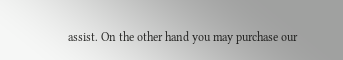assist. On the other hand you may purchase our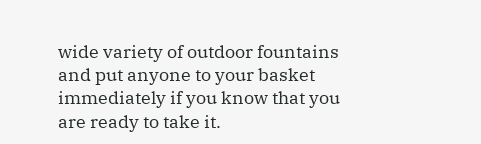wide variety of outdoor fountains and put anyone to your basket immediately if you know that you are ready to take it.